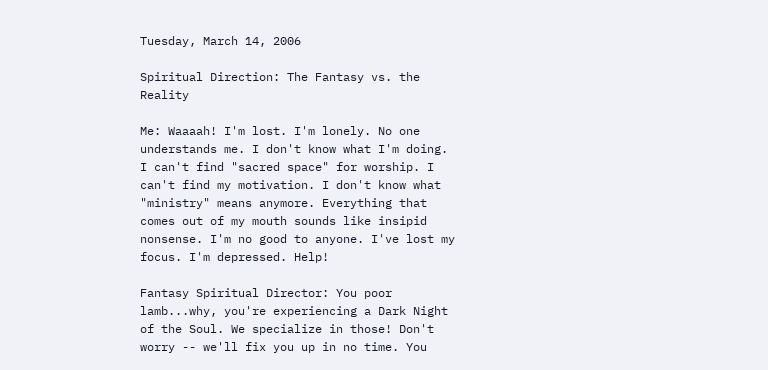Tuesday, March 14, 2006

Spiritual Direction: The Fantasy vs. the Reality

Me: Waaaah! I'm lost. I'm lonely. No one understands me. I don't know what I'm doing. I can't find "sacred space" for worship. I can't find my motivation. I don't know what "ministry" means anymore. Everything that comes out of my mouth sounds like insipid nonsense. I'm no good to anyone. I've lost my focus. I'm depressed. Help!

Fantasy Spiritual Director: You poor lamb...why, you're experiencing a Dark Night of the Soul. We specialize in those! Don't worry -- we'll fix you up in no time. You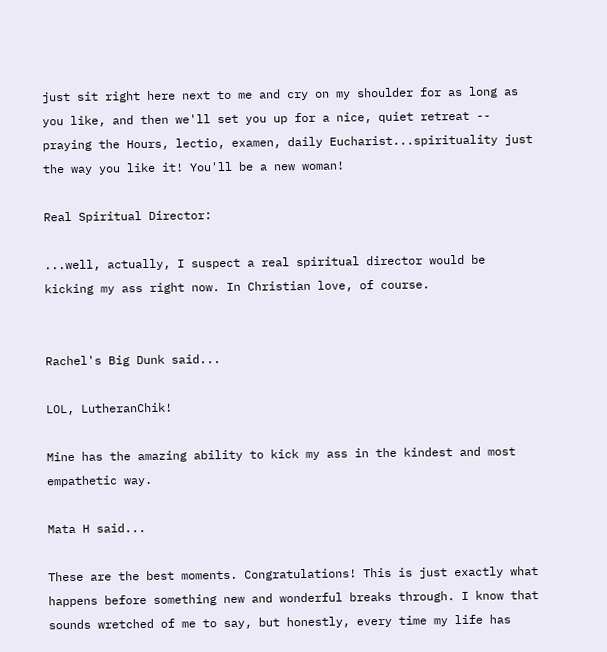just sit right here next to me and cry on my shoulder for as long as you like, and then we'll set you up for a nice, quiet retreat -- praying the Hours, lectio, examen, daily Eucharist...spirituality just the way you like it! You'll be a new woman!

Real Spiritual Director:

...well, actually, I suspect a real spiritual director would be kicking my ass right now. In Christian love, of course.


Rachel's Big Dunk said...

LOL, LutheranChik!

Mine has the amazing ability to kick my ass in the kindest and most empathetic way.

Mata H said...

These are the best moments. Congratulations! This is just exactly what happens before something new and wonderful breaks through. I know that sounds wretched of me to say, but honestly, every time my life has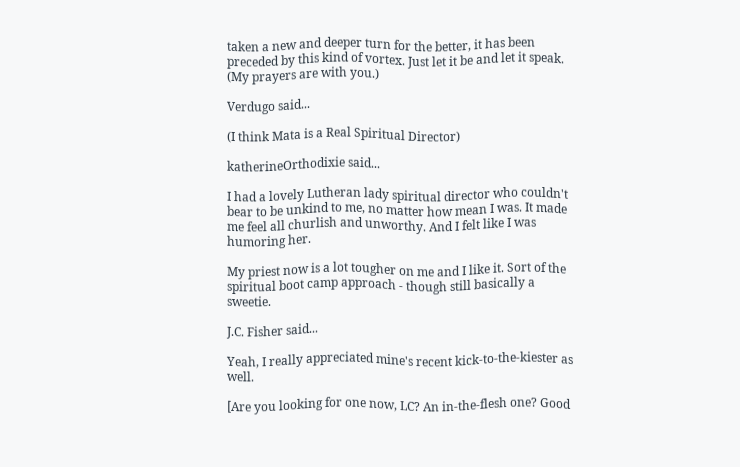taken a new and deeper turn for the better, it has been preceded by this kind of vortex. Just let it be and let it speak. (My prayers are with you.)

Verdugo said...

(I think Mata is a Real Spiritual Director)

katherineOrthodixie said...

I had a lovely Lutheran lady spiritual director who couldn't bear to be unkind to me, no matter how mean I was. It made me feel all churlish and unworthy. And I felt like I was humoring her.

My priest now is a lot tougher on me and I like it. Sort of the spiritual boot camp approach - though still basically a sweetie.

J.C. Fisher said...

Yeah, I really appreciated mine's recent kick-to-the-kiester as well.

[Are you looking for one now, LC? An in-the-flesh one? Good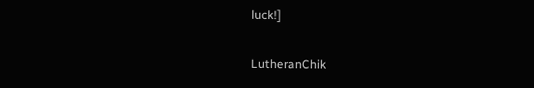luck!]

LutheranChik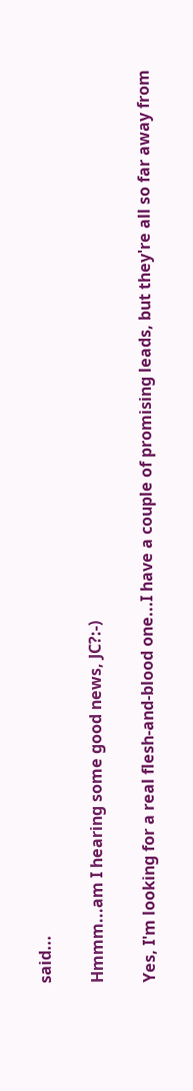said...

Hmmm...am I hearing some good news, JC?:-)

Yes, I'm looking for a real flesh-and-blood one...I have a couple of promising leads, but they're all so far away from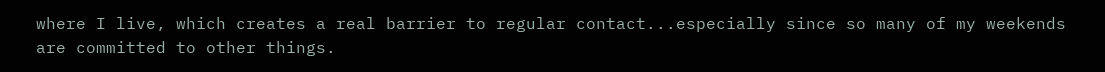where I live, which creates a real barrier to regular contact...especially since so many of my weekends are committed to other things.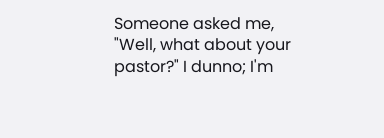Someone asked me, "Well, what about your pastor?" I dunno; I'm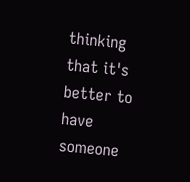thinking that it's better to have someone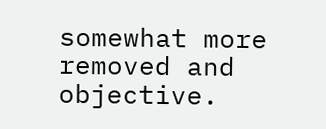somewhat more removed and objective.